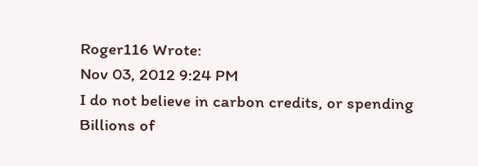Roger116 Wrote:
Nov 03, 2012 9:24 PM
I do not believe in carbon credits, or spending Billions of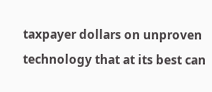taxpayer dollars on unproven technology that at its best can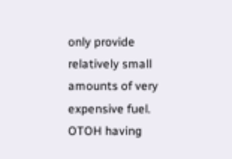only provide relatively small amounts of very expensive fuel. OTOH having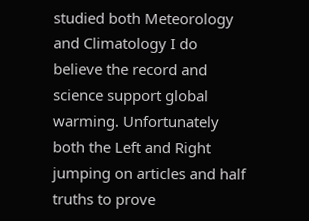studied both Meteorology and Climatology I do believe the record and science support global warming. Unfortunately both the Left and Right jumping on articles and half truths to prove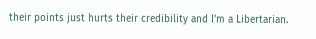their points just hurts their credibility and I'm a Libertarian.